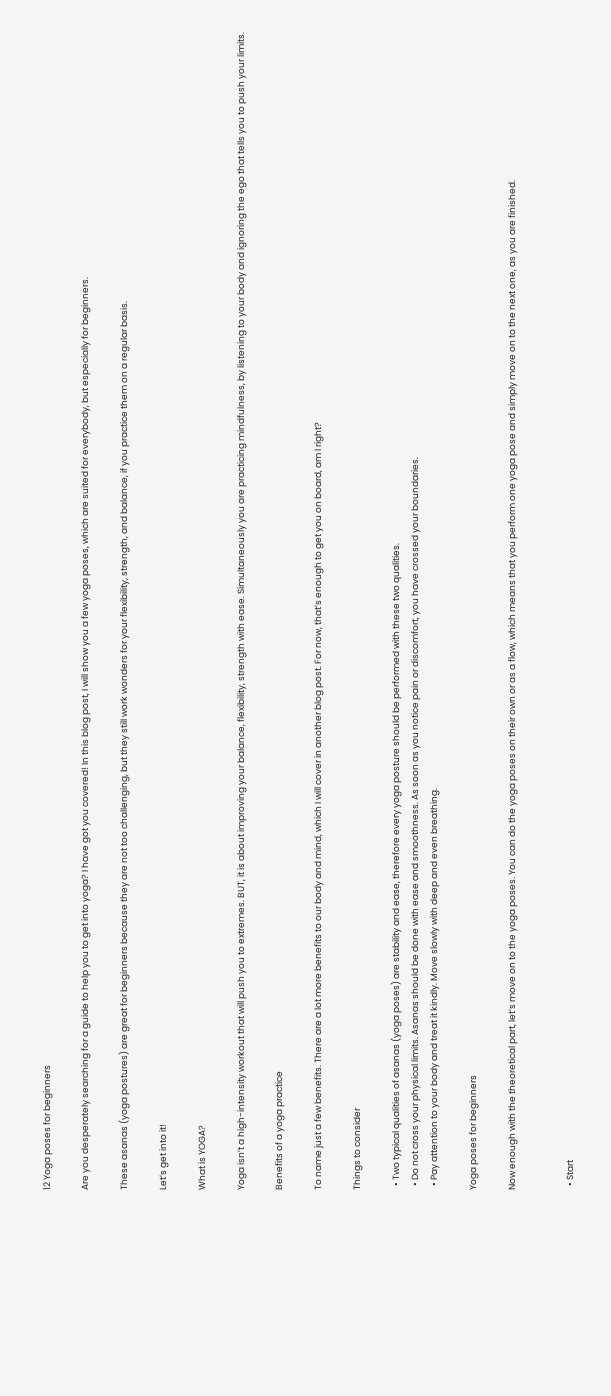12 Yoga poses for beginners

Are you desperately searching for a guide to help you to get into yoga? I have got you covered! In this blog post, I will show you a few yoga poses, which are suited for everybody, but especially for beginners.

These asanas (yoga postures) are great for beginners because they are not too challenging, but they still work wonders for your flexibility, strength, and balance, if you practice them on a regular basis.

Let’s get into it!

What is YOGA?

Yoga isn’t a high-intensity workout that will push you to extremes. BUT, it is about improving your balance, flexibility, strength with ease. Simultaneously you are practicing mindfulness, by listening to your body and ignoring the ego that tells you to push your limits.

Benefits of a yoga practice

To name just a few benefits. There are a lot more benefits to our body and mind, which I will cover in another blog post. For now, that’s enough to get you on board, am I right?

Things to consider

  • Two typical qualities of asanas (yoga poses) are stability and ease, therefore every yoga posture should be performed with these two qualities.
  • Do not cross your physical limits. Asanas should be done with ease and smoothness. As soon as you notice pain or discomfort, you have crossed your boundaries.
  • Pay attention to your body and treat it kindly. Move slowly with deep and even breathing.

Yoga poses for beginners

Now enough with the theoretical part, let’s move on to the yoga poses. You can do the yoga poses on their own or as a flow, which means that you perform one yoga pose and simply move on to the next one, as you are finished.


  • Start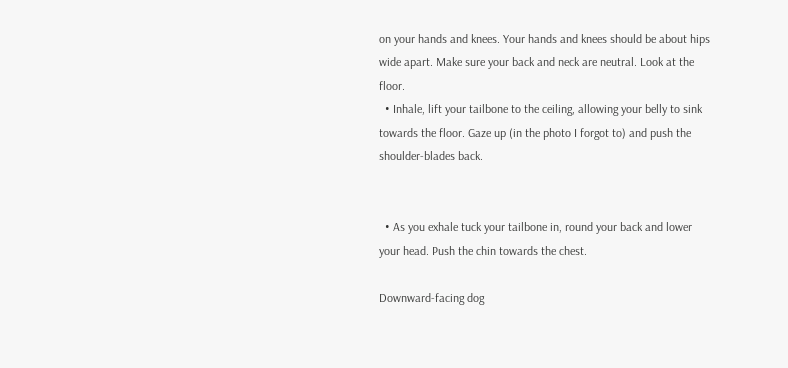on your hands and knees. Your hands and knees should be about hips wide apart. Make sure your back and neck are neutral. Look at the floor.
  • Inhale, lift your tailbone to the ceiling, allowing your belly to sink towards the floor. Gaze up (in the photo I forgot to) and push the shoulder-blades back.


  • As you exhale tuck your tailbone in, round your back and lower your head. Push the chin towards the chest.

Downward-facing dog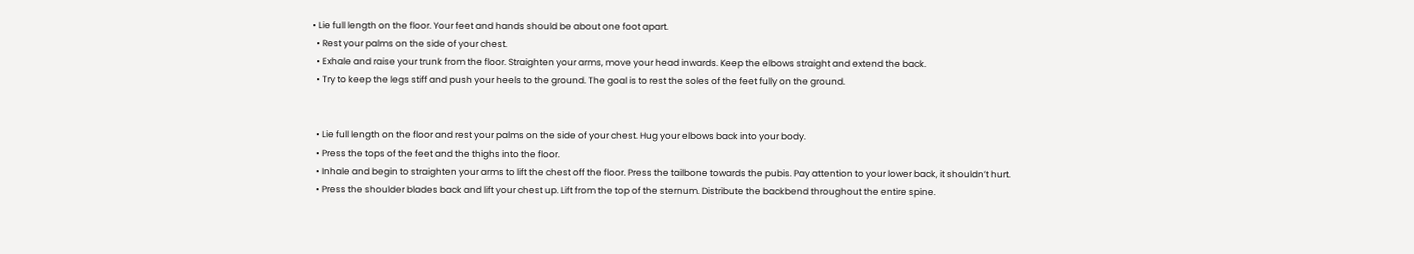• Lie full length on the floor. Your feet and hands should be about one foot apart.
  • Rest your palms on the side of your chest.
  • Exhale and raise your trunk from the floor. Straighten your arms, move your head inwards. Keep the elbows straight and extend the back.
  • Try to keep the legs stiff and push your heels to the ground. The goal is to rest the soles of the feet fully on the ground.


  • Lie full length on the floor and rest your palms on the side of your chest. Hug your elbows back into your body.
  • Press the tops of the feet and the thighs into the floor.
  • Inhale and begin to straighten your arms to lift the chest off the floor. Press the tailbone towards the pubis. Pay attention to your lower back, it shouldn’t hurt.
  • Press the shoulder blades back and lift your chest up. Lift from the top of the sternum. Distribute the backbend throughout the entire spine.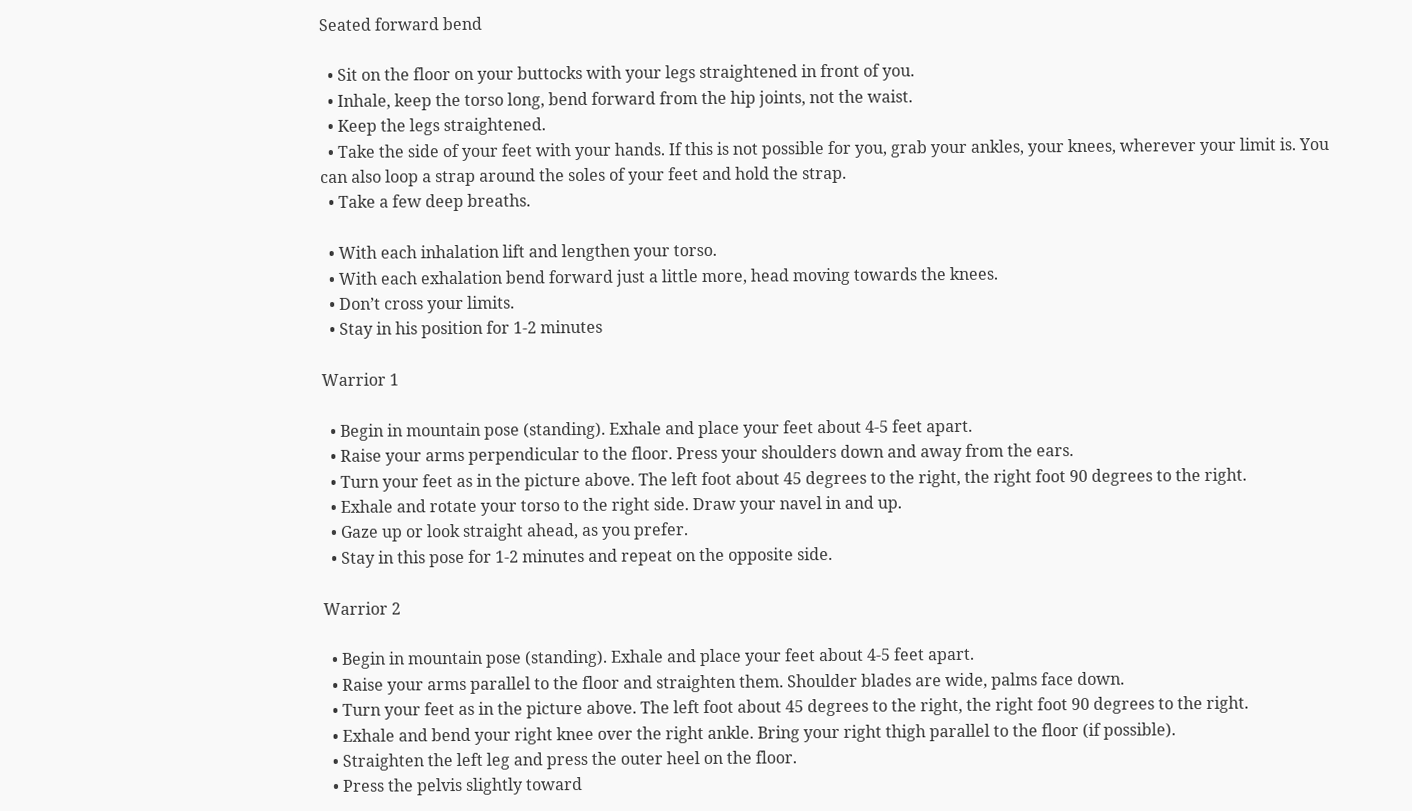Seated forward bend

  • Sit on the floor on your buttocks with your legs straightened in front of you.
  • Inhale, keep the torso long, bend forward from the hip joints, not the waist.
  • Keep the legs straightened.
  • Take the side of your feet with your hands. If this is not possible for you, grab your ankles, your knees, wherever your limit is. You can also loop a strap around the soles of your feet and hold the strap.
  • Take a few deep breaths.

  • With each inhalation lift and lengthen your torso.
  • With each exhalation bend forward just a little more, head moving towards the knees.
  • Don’t cross your limits.
  • Stay in his position for 1-2 minutes

Warrior 1

  • Begin in mountain pose (standing). Exhale and place your feet about 4-5 feet apart.
  • Raise your arms perpendicular to the floor. Press your shoulders down and away from the ears.
  • Turn your feet as in the picture above. The left foot about 45 degrees to the right, the right foot 90 degrees to the right.
  • Exhale and rotate your torso to the right side. Draw your navel in and up.
  • Gaze up or look straight ahead, as you prefer.
  • Stay in this pose for 1-2 minutes and repeat on the opposite side.

Warrior 2

  • Begin in mountain pose (standing). Exhale and place your feet about 4-5 feet apart.
  • Raise your arms parallel to the floor and straighten them. Shoulder blades are wide, palms face down.
  • Turn your feet as in the picture above. The left foot about 45 degrees to the right, the right foot 90 degrees to the right.
  • Exhale and bend your right knee over the right ankle. Bring your right thigh parallel to the floor (if possible).
  • Straighten the left leg and press the outer heel on the floor.
  • Press the pelvis slightly toward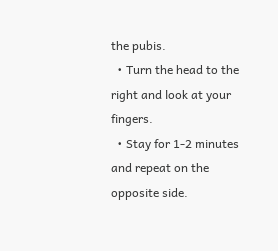the pubis.
  • Turn the head to the right and look at your fingers.
  • Stay for 1-2 minutes and repeat on the opposite side.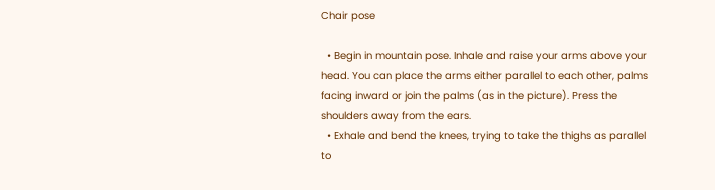Chair pose

  • Begin in mountain pose. Inhale and raise your arms above your head. You can place the arms either parallel to each other, palms facing inward or join the palms (as in the picture). Press the shoulders away from the ears.
  • Exhale and bend the knees, trying to take the thighs as parallel to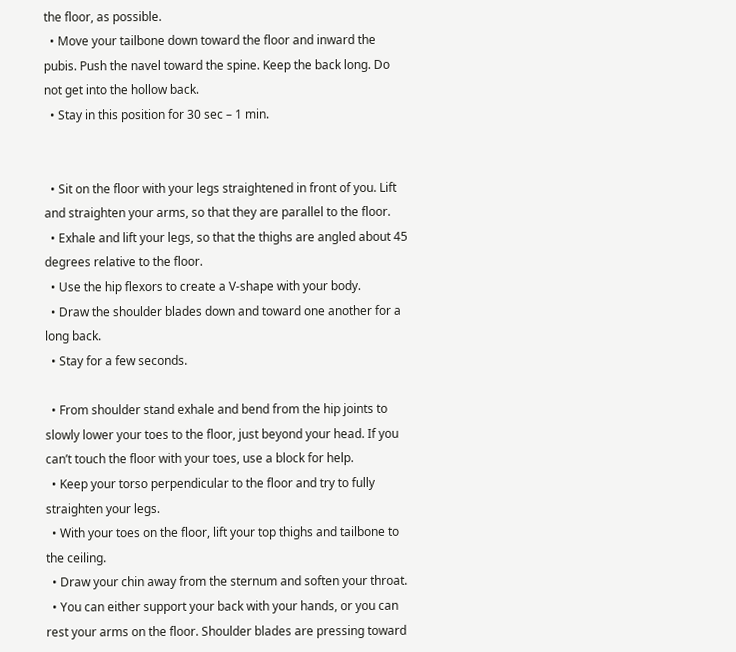the floor, as possible.
  • Move your tailbone down toward the floor and inward the pubis. Push the navel toward the spine. Keep the back long. Do not get into the hollow back.
  • Stay in this position for 30 sec – 1 min.


  • Sit on the floor with your legs straightened in front of you. Lift and straighten your arms, so that they are parallel to the floor.
  • Exhale and lift your legs, so that the thighs are angled about 45 degrees relative to the floor.
  • Use the hip flexors to create a V-shape with your body.
  • Draw the shoulder blades down and toward one another for a long back.
  • Stay for a few seconds.

  • From shoulder stand exhale and bend from the hip joints to slowly lower your toes to the floor, just beyond your head. If you can’t touch the floor with your toes, use a block for help.
  • Keep your torso perpendicular to the floor and try to fully straighten your legs.
  • With your toes on the floor, lift your top thighs and tailbone to the ceiling.
  • Draw your chin away from the sternum and soften your throat.
  • You can either support your back with your hands, or you can rest your arms on the floor. Shoulder blades are pressing toward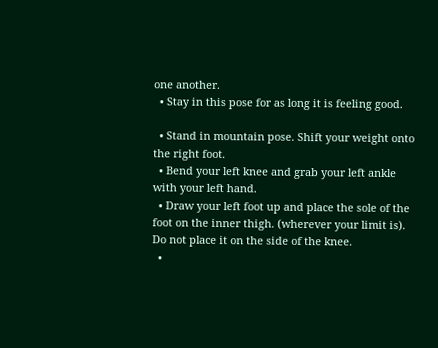one another.
  • Stay in this pose for as long it is feeling good.

  • Stand in mountain pose. Shift your weight onto the right foot.
  • Bend your left knee and grab your left ankle with your left hand.
  • Draw your left foot up and place the sole of the foot on the inner thigh. (wherever your limit is). Do not place it on the side of the knee.
  •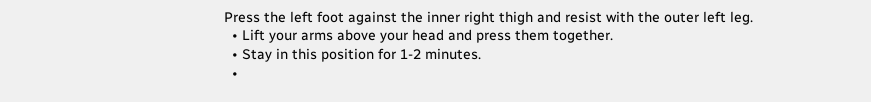Press the left foot against the inner right thigh and resist with the outer left leg.
  • Lift your arms above your head and press them together.
  • Stay in this position for 1-2 minutes.
  •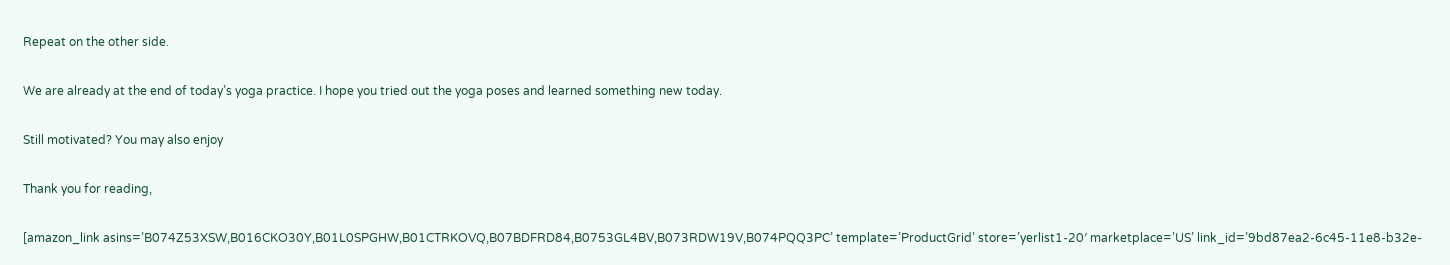Repeat on the other side.

We are already at the end of today’s yoga practice. I hope you tried out the yoga poses and learned something new today.

Still motivated? You may also enjoy

Thank you for reading,

[amazon_link asins=’B074Z53XSW,B016CKO30Y,B01L0SPGHW,B01CTRKOVQ,B07BDFRD84,B0753GL4BV,B073RDW19V,B074PQQ3PC’ template=’ProductGrid’ store=’yerlist1-20′ marketplace=’US’ link_id=’9bd87ea2-6c45-11e8-b32e-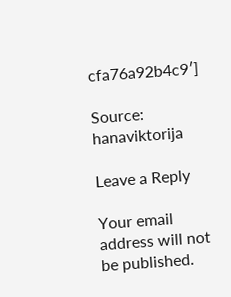cfa76a92b4c9′]

Source: hanaviktorija

Leave a Reply

Your email address will not be published.